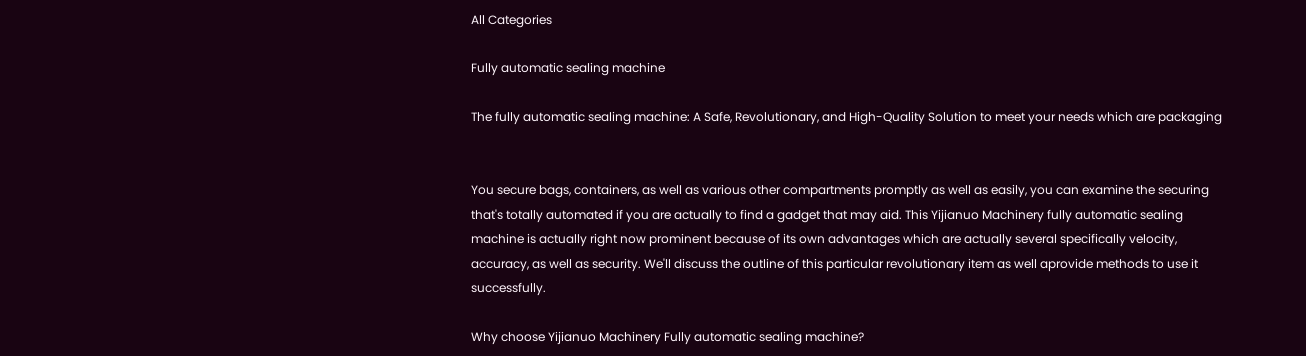All Categories

Fully automatic sealing machine

The fully automatic sealing machine: A Safe, Revolutionary, and High-Quality Solution to meet your needs which are packaging


You secure bags, containers, as well as various other compartments promptly as well as easily, you can examine the securing that's totally automated if you are actually to find a gadget that may aid. This Yijianuo Machinery fully automatic sealing machine is actually right now prominent because of its own advantages which are actually several specifically velocity, accuracy, as well as security. We'll discuss the outline of this particular revolutionary item as well aprovide methods to use it successfully.

Why choose Yijianuo Machinery Fully automatic sealing machine?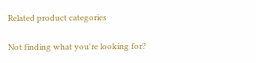Related product categories

Not finding what you're looking for?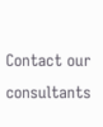Contact our consultants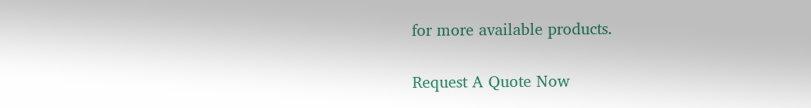for more available products.

Request A Quote Now